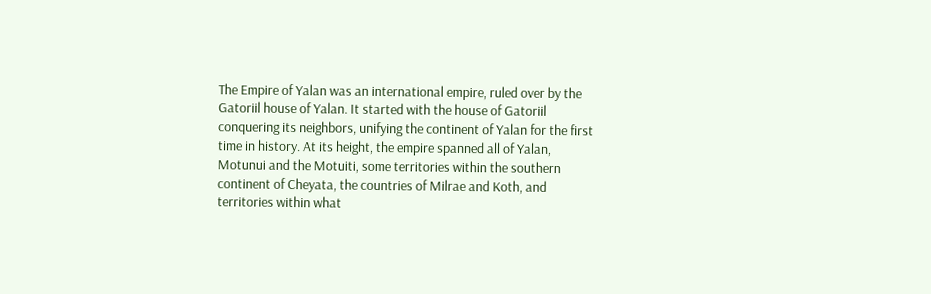The Empire of Yalan was an international empire, ruled over by the Gatoriil house of Yalan. It started with the house of Gatoriil conquering its neighbors, unifying the continent of Yalan for the first time in history. At its height, the empire spanned all of Yalan, Motunui and the Motuiti, some territories within the southern continent of Cheyata, the countries of Milrae and Koth, and territories within what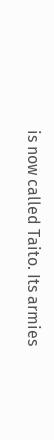is now called Taito. Its armies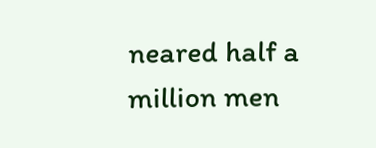neared half a million men